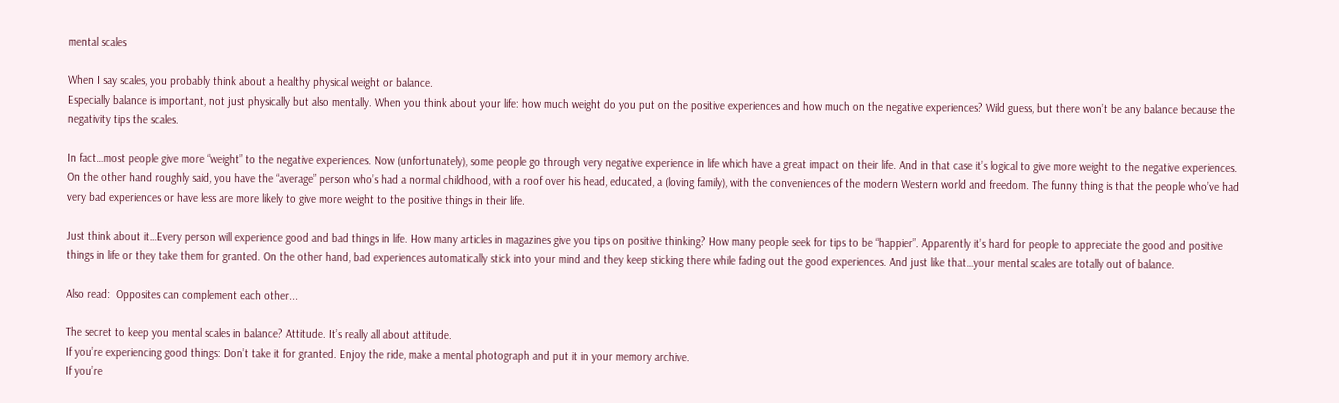mental scales

When I say scales, you probably think about a healthy physical weight or balance.
Especially balance is important, not just physically but also mentally. When you think about your life: how much weight do you put on the positive experiences and how much on the negative experiences? Wild guess, but there won’t be any balance because the negativity tips the scales.

In fact…most people give more “weight” to the negative experiences. Now (unfortunately), some people go through very negative experience in life which have a great impact on their life. And in that case it’s logical to give more weight to the negative experiences. On the other hand roughly said, you have the “average” person who’s had a normal childhood, with a roof over his head, educated, a (loving family), with the conveniences of the modern Western world and freedom. The funny thing is that the people who’ve had very bad experiences or have less are more likely to give more weight to the positive things in their life.

Just think about it…Every person will experience good and bad things in life. How many articles in magazines give you tips on positive thinking? How many people seek for tips to be “happier”. Apparently it’s hard for people to appreciate the good and positive things in life or they take them for granted. On the other hand, bad experiences automatically stick into your mind and they keep sticking there while fading out the good experiences. And just like that…your mental scales are totally out of balance.

Also read:  Opposites can complement each other...

The secret to keep you mental scales in balance? Attitude. It’s really all about attitude.
If you’re experiencing good things: Don’t take it for granted. Enjoy the ride, make a mental photograph and put it in your memory archive.
If you’re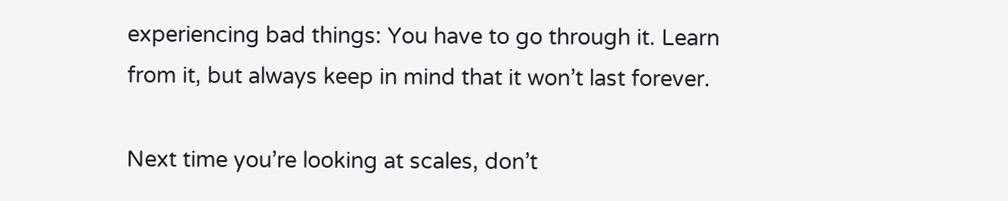experiencing bad things: You have to go through it. Learn from it, but always keep in mind that it won’t last forever.

Next time you’re looking at scales, don’t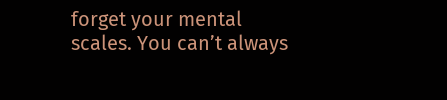forget your mental scales. You can’t always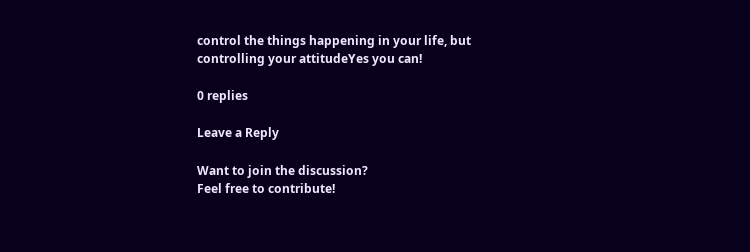control the things happening in your life, but controlling your attitudeYes you can!

0 replies

Leave a Reply

Want to join the discussion?
Feel free to contribute!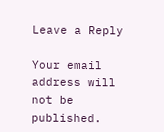Leave a Reply

Your email address will not be published.